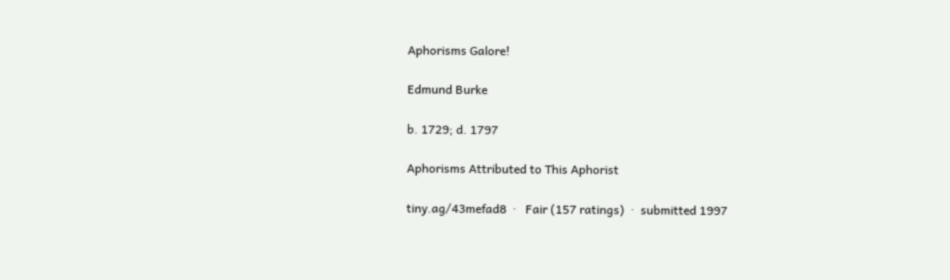Aphorisms Galore!

Edmund Burke

b. 1729; d. 1797

Aphorisms Attributed to This Aphorist

tiny.ag/43mefad8  ·   Fair (157 ratings)  ·  submitted 1997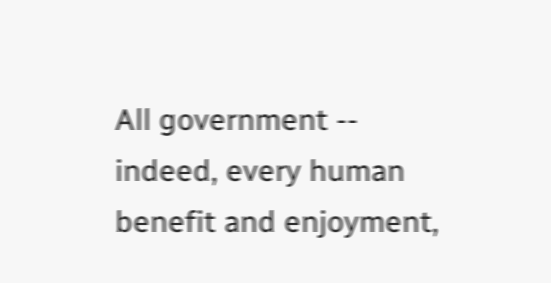All government -- indeed, every human benefit and enjoyment,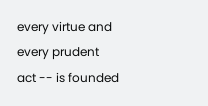every virtue and every prudent act -- is founded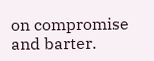on compromise and barter.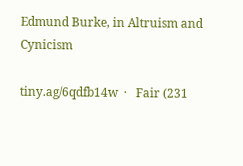Edmund Burke, in Altruism and Cynicism

tiny.ag/6qdfb14w  ·   Fair (231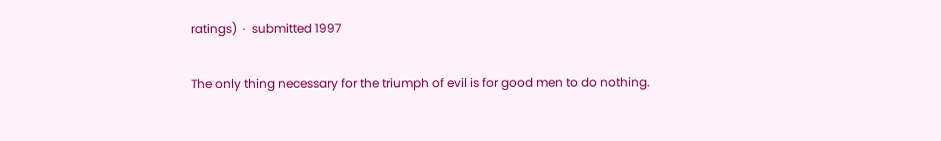ratings)  ·  submitted 1997

The only thing necessary for the triumph of evil is for good men to do nothing.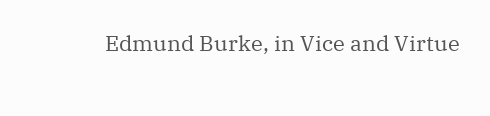Edmund Burke, in Vice and Virtue